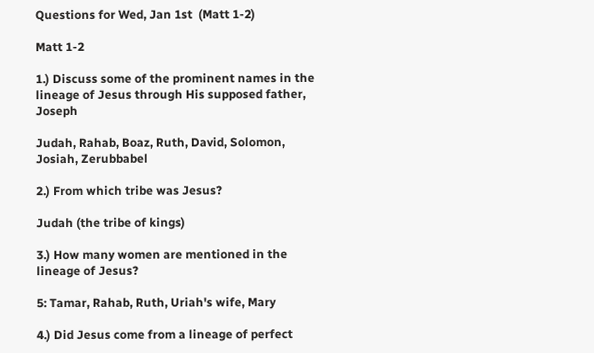Questions for Wed, Jan 1st  (Matt 1-2)

Matt 1-2

1.) Discuss some of the prominent names in the lineage of Jesus through His supposed father, Joseph

Judah, Rahab, Boaz, Ruth, David, Solomon, Josiah, Zerubbabel

2.) From which tribe was Jesus?

Judah (the tribe of kings)

3.) How many women are mentioned in the lineage of Jesus?

5: Tamar, Rahab, Ruth, Uriah's wife, Mary

4.) Did Jesus come from a lineage of perfect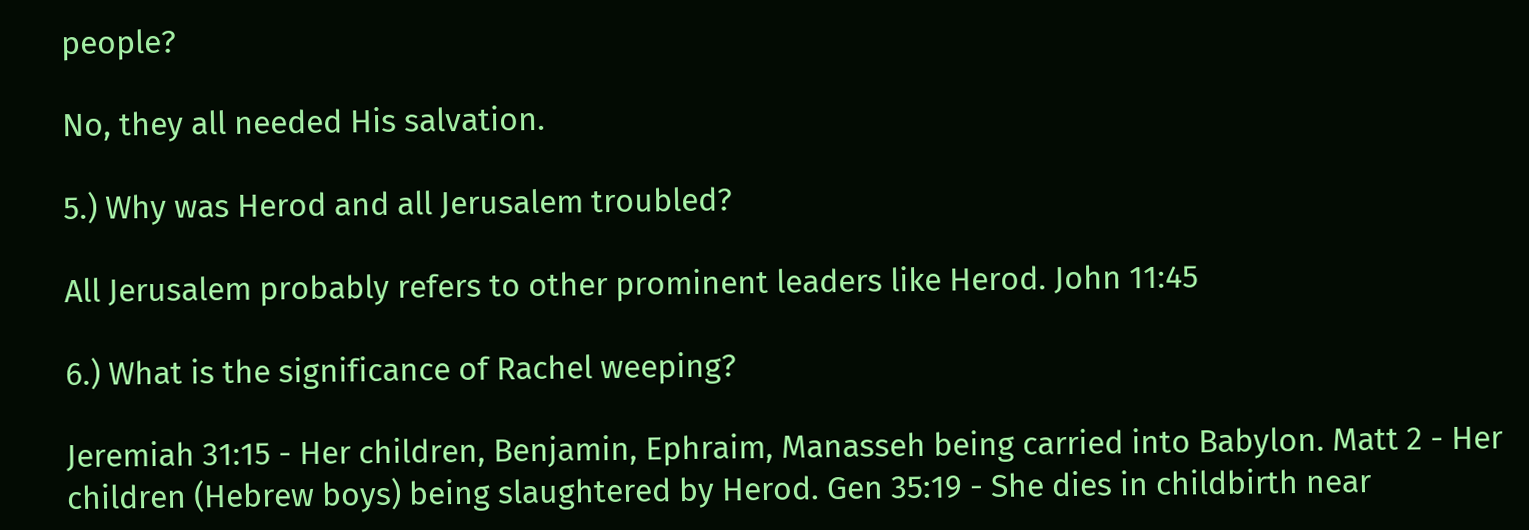people?

No, they all needed His salvation.

5.) Why was Herod and all Jerusalem troubled?

All Jerusalem probably refers to other prominent leaders like Herod. John 11:45

6.) What is the significance of Rachel weeping?

Jeremiah 31:15 - Her children, Benjamin, Ephraim, Manasseh being carried into Babylon. Matt 2 - Her children (Hebrew boys) being slaughtered by Herod. Gen 35:19 - She dies in childbirth near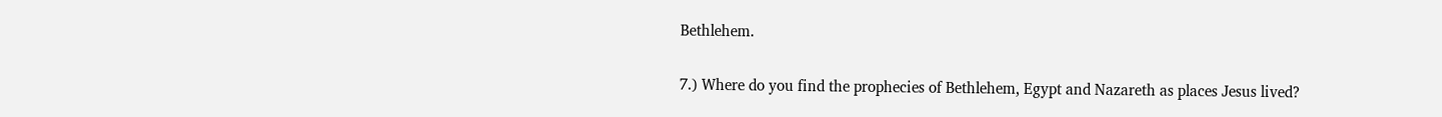Bethlehem.

7.) Where do you find the prophecies of Bethlehem, Egypt and Nazareth as places Jesus lived?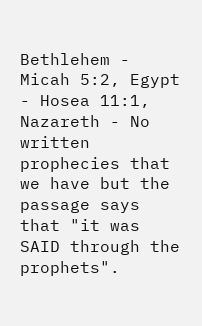Bethlehem - Micah 5:2, Egypt - Hosea 11:1, Nazareth - No written prophecies that we have but the passage says that "it was SAID through the prophets".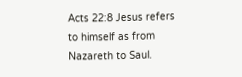Acts 22:8 Jesus refers to himself as from Nazareth to Saul.